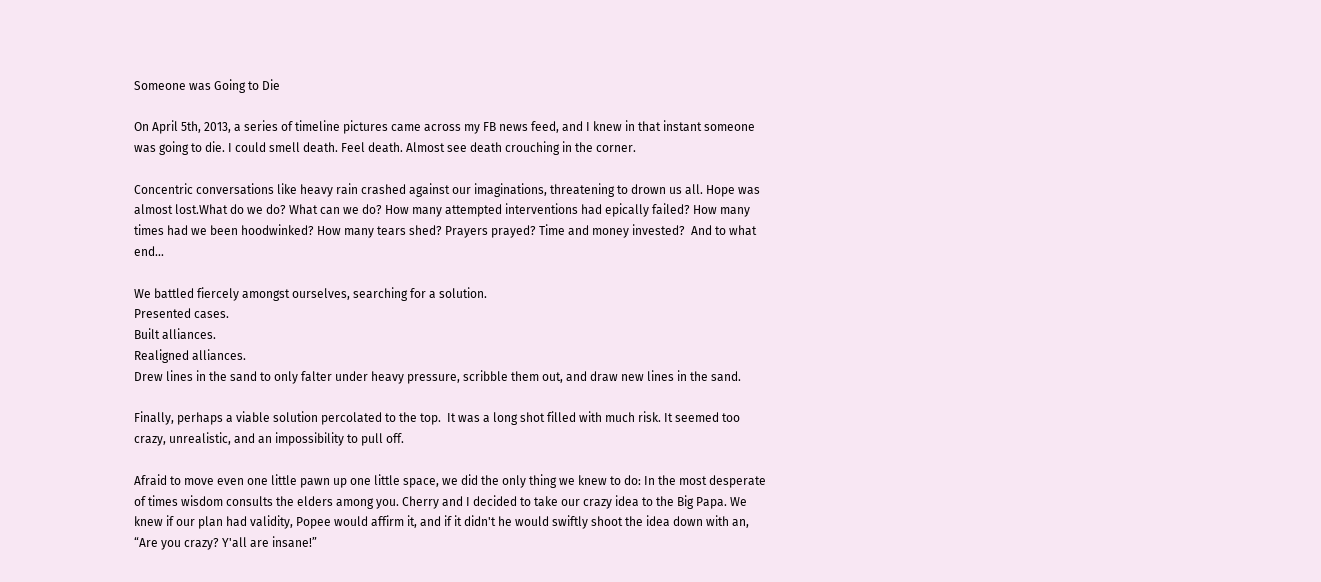Someone was Going to Die

On April 5th, 2013, a series of timeline pictures came across my FB news feed, and I knew in that instant someone was going to die. I could smell death. Feel death. Almost see death crouching in the corner.

Concentric conversations like heavy rain crashed against our imaginations, threatening to drown us all. Hope was almost lost.What do we do? What can we do? How many attempted interventions had epically failed? How many times had we been hoodwinked? How many tears shed? Prayers prayed? Time and money invested?  And to what end...

We battled fiercely amongst ourselves, searching for a solution.
Presented cases.
Built alliances.
Realigned alliances.
Drew lines in the sand to only falter under heavy pressure, scribble them out, and draw new lines in the sand.

Finally, perhaps a viable solution percolated to the top.  It was a long shot filled with much risk. It seemed too crazy, unrealistic, and an impossibility to pull off.

Afraid to move even one little pawn up one little space, we did the only thing we knew to do: In the most desperate of times wisdom consults the elders among you. Cherry and I decided to take our crazy idea to the Big Papa. We knew if our plan had validity, Popee would affirm it, and if it didn't he would swiftly shoot the idea down with an, “Are you crazy? Y'all are insane!”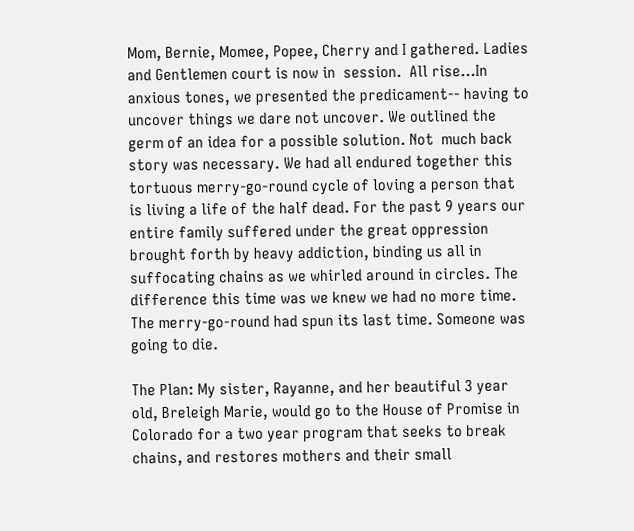Mom, Bernie, Momee, Popee, Cherry and I gathered. Ladies and Gentlemen court is now in  session.  All rise...In anxious tones, we presented the predicament-- having to uncover things we dare not uncover. We outlined the germ of an idea for a possible solution. Not  much back story was necessary. We had all endured together this tortuous merry-go-round cycle of loving a person that is living a life of the half dead. For the past 9 years our entire family suffered under the great oppression brought forth by heavy addiction, binding us all in suffocating chains as we whirled around in circles. The difference this time was we knew we had no more time. The merry-go-round had spun its last time. Someone was going to die.

The Plan: My sister, Rayanne, and her beautiful 3 year old, Breleigh Marie, would go to the House of Promise in Colorado for a two year program that seeks to break chains, and restores mothers and their small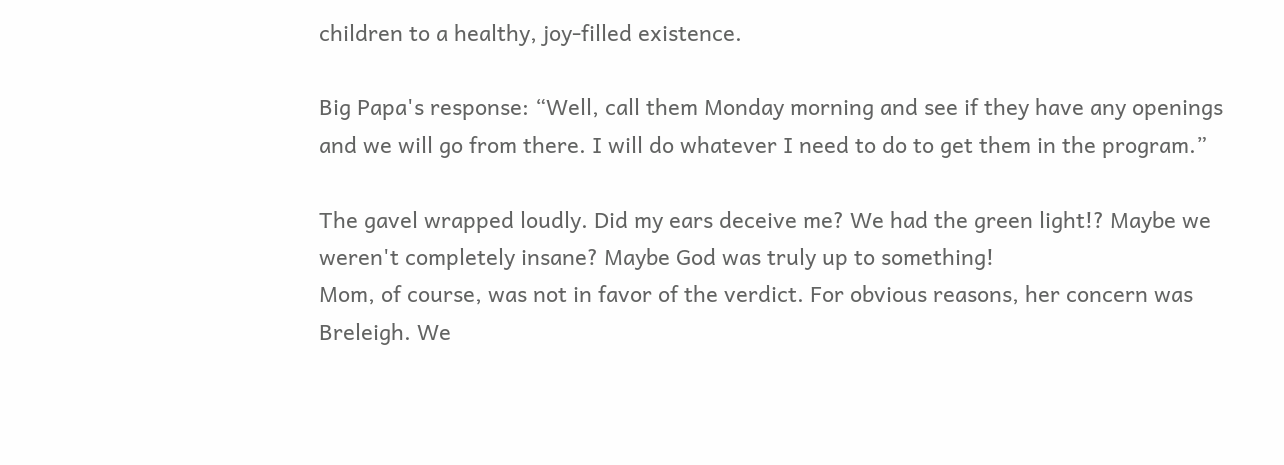children to a healthy, joy-filled existence.

Big Papa's response: “Well, call them Monday morning and see if they have any openings and we will go from there. I will do whatever I need to do to get them in the program.”

The gavel wrapped loudly. Did my ears deceive me? We had the green light!? Maybe we weren't completely insane? Maybe God was truly up to something!
Mom, of course, was not in favor of the verdict. For obvious reasons, her concern was Breleigh. We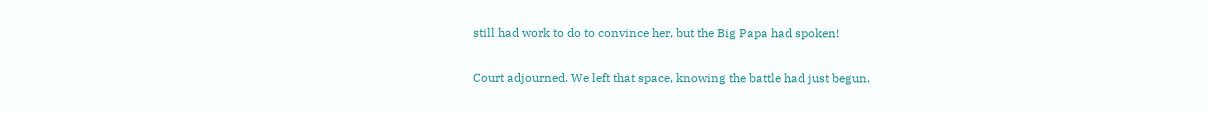still had work to do to convince her, but the Big Papa had spoken!

Court adjourned. We left that space, knowing the battle had just begun.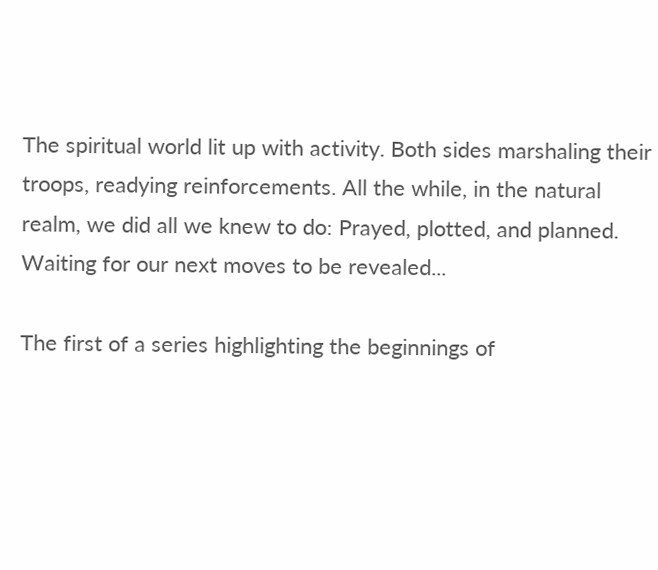The spiritual world lit up with activity. Both sides marshaling their troops, readying reinforcements. All the while, in the natural realm, we did all we knew to do: Prayed, plotted, and planned. Waiting for our next moves to be revealed...

The first of a series highlighting the beginnings of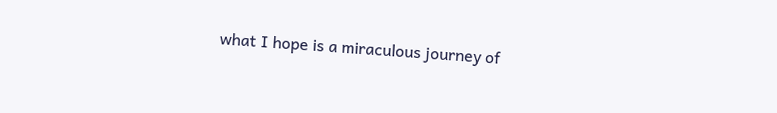what I hope is a miraculous journey of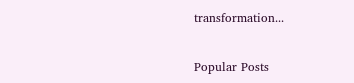transformation...


Popular Posts